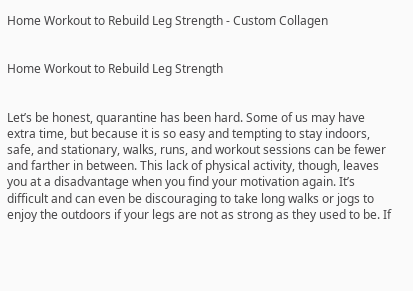Home Workout to Rebuild Leg Strength - Custom Collagen


Home Workout to Rebuild Leg Strength


Let’s be honest, quarantine has been hard. Some of us may have extra time, but because it is so easy and tempting to stay indoors, safe, and stationary, walks, runs, and workout sessions can be fewer and farther in between. This lack of physical activity, though, leaves you at a disadvantage when you find your motivation again. It’s difficult and can even be discouraging to take long walks or jogs to enjoy the outdoors if your legs are not as strong as they used to be. If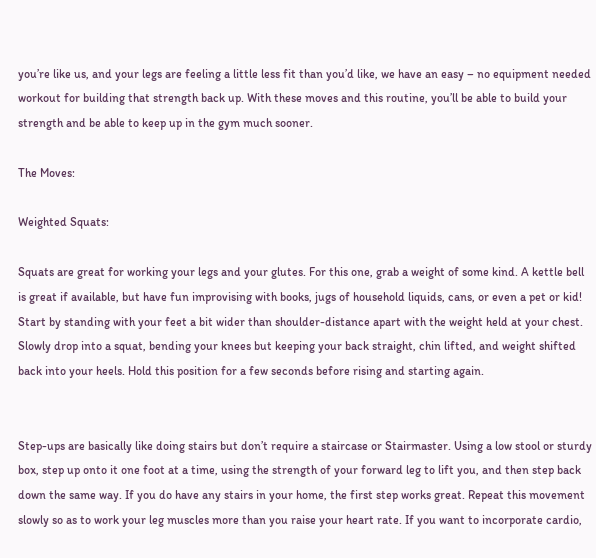you’re like us, and your legs are feeling a little less fit than you’d like, we have an easy – no equipment needed workout for building that strength back up. With these moves and this routine, you’ll be able to build your strength and be able to keep up in the gym much sooner.

The Moves:

Weighted Squats:

Squats are great for working your legs and your glutes. For this one, grab a weight of some kind. A kettle bell is great if available, but have fun improvising with books, jugs of household liquids, cans, or even a pet or kid! Start by standing with your feet a bit wider than shoulder-distance apart with the weight held at your chest. Slowly drop into a squat, bending your knees but keeping your back straight, chin lifted, and weight shifted back into your heels. Hold this position for a few seconds before rising and starting again.


Step-ups are basically like doing stairs but don’t require a staircase or Stairmaster. Using a low stool or sturdy box, step up onto it one foot at a time, using the strength of your forward leg to lift you, and then step back down the same way. If you do have any stairs in your home, the first step works great. Repeat this movement slowly so as to work your leg muscles more than you raise your heart rate. If you want to incorporate cardio,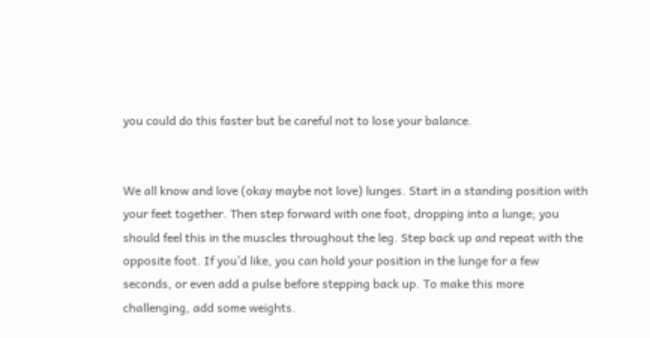you could do this faster but be careful not to lose your balance.


We all know and love (okay maybe not love) lunges. Start in a standing position with your feet together. Then step forward with one foot, dropping into a lunge; you should feel this in the muscles throughout the leg. Step back up and repeat with the opposite foot. If you’d like, you can hold your position in the lunge for a few seconds, or even add a pulse before stepping back up. To make this more challenging, add some weights.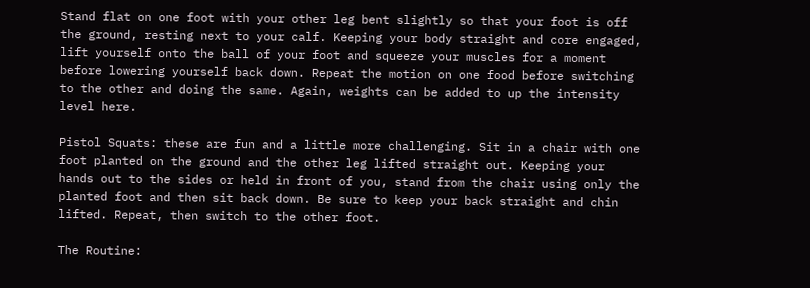Stand flat on one foot with your other leg bent slightly so that your foot is off the ground, resting next to your calf. Keeping your body straight and core engaged, lift yourself onto the ball of your foot and squeeze your muscles for a moment before lowering yourself back down. Repeat the motion on one food before switching to the other and doing the same. Again, weights can be added to up the intensity level here.

Pistol Squats: these are fun and a little more challenging. Sit in a chair with one foot planted on the ground and the other leg lifted straight out. Keeping your hands out to the sides or held in front of you, stand from the chair using only the planted foot and then sit back down. Be sure to keep your back straight and chin lifted. Repeat, then switch to the other foot.

The Routine: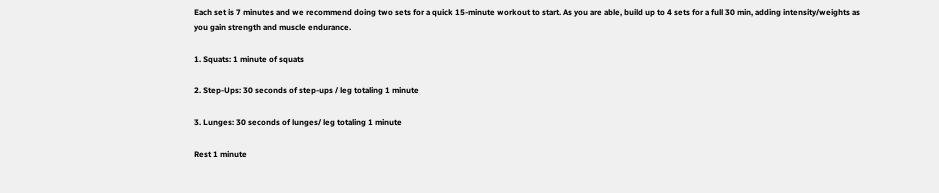Each set is 7 minutes and we recommend doing two sets for a quick 15-minute workout to start. As you are able, build up to 4 sets for a full 30 min, adding intensity/weights as you gain strength and muscle endurance.

1. Squats: 1 minute of squats

2. Step-Ups: 30 seconds of step-ups / leg totaling 1 minute

3. Lunges: 30 seconds of lunges/ leg totaling 1 minute

Rest 1 minute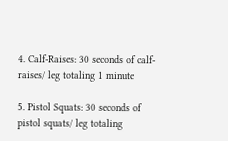4. Calf-Raises: 30 seconds of calf-raises/ leg totaling 1 minute

5. Pistol Squats: 30 seconds of pistol squats/ leg totaling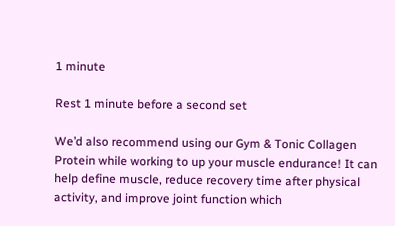1 minute

Rest 1 minute before a second set

We’d also recommend using our Gym & Tonic Collagen Protein while working to up your muscle endurance! It can help define muscle, reduce recovery time after physical activity, and improve joint function which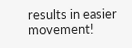results in easier movement!